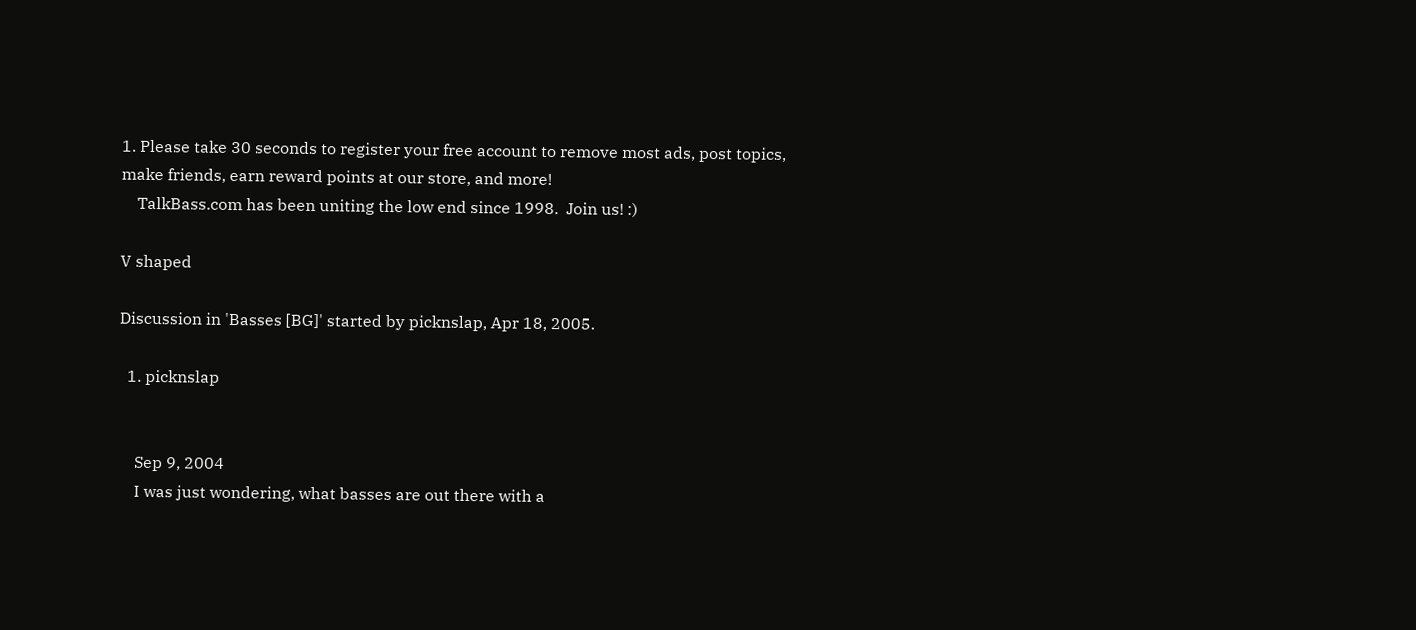1. Please take 30 seconds to register your free account to remove most ads, post topics, make friends, earn reward points at our store, and more!
    TalkBass.com has been uniting the low end since 1998.  Join us! :)

V shaped

Discussion in 'Basses [BG]' started by picknslap, Apr 18, 2005.

  1. picknslap


    Sep 9, 2004
    I was just wondering, what basses are out there with a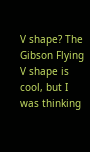V shape? The Gibson Flying V shape is cool, but I was thinking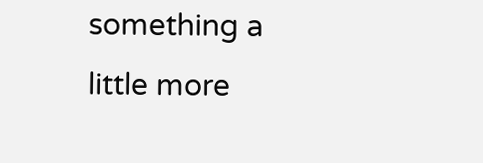something a little more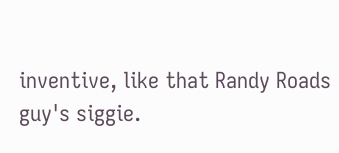inventive, like that Randy Roads guy's siggie.